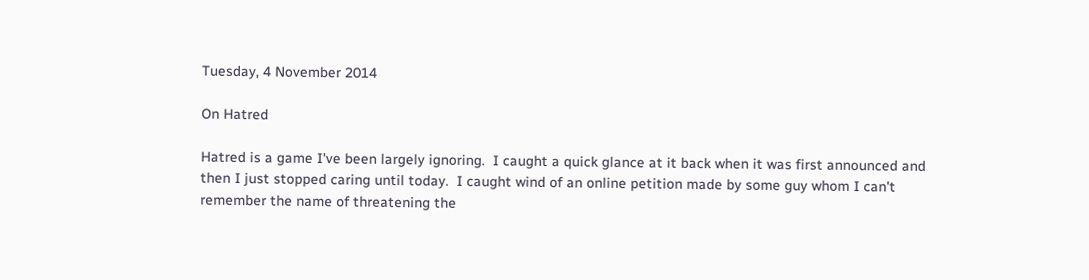Tuesday, 4 November 2014

On Hatred

Hatred is a game I've been largely ignoring.  I caught a quick glance at it back when it was first announced and then I just stopped caring until today.  I caught wind of an online petition made by some guy whom I can't remember the name of threatening the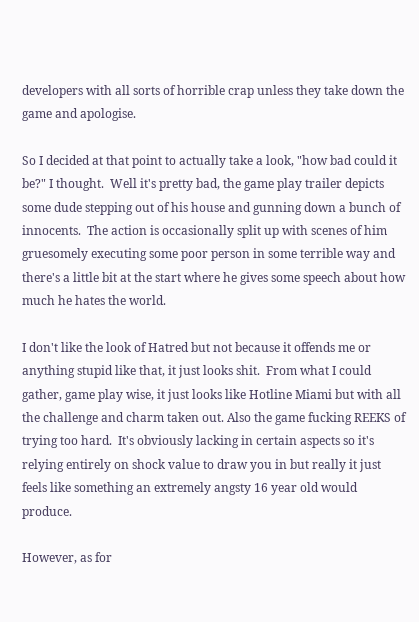developers with all sorts of horrible crap unless they take down the game and apologise.

So I decided at that point to actually take a look, "how bad could it be?" I thought.  Well it's pretty bad, the game play trailer depicts some dude stepping out of his house and gunning down a bunch of innocents.  The action is occasionally split up with scenes of him gruesomely executing some poor person in some terrible way and there's a little bit at the start where he gives some speech about how much he hates the world.

I don't like the look of Hatred but not because it offends me or anything stupid like that, it just looks shit.  From what I could gather, game play wise, it just looks like Hotline Miami but with all the challenge and charm taken out. Also the game fucking REEKS of trying too hard.  It's obviously lacking in certain aspects so it's relying entirely on shock value to draw you in but really it just feels like something an extremely angsty 16 year old would produce.

However, as for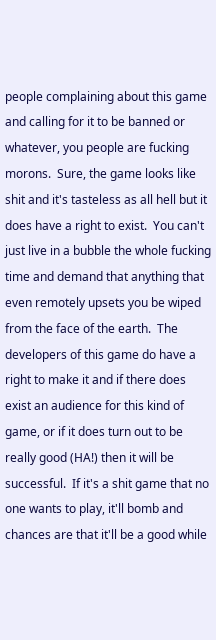people complaining about this game and calling for it to be banned or whatever, you people are fucking morons.  Sure, the game looks like shit and it's tasteless as all hell but it does have a right to exist.  You can't just live in a bubble the whole fucking time and demand that anything that even remotely upsets you be wiped from the face of the earth.  The developers of this game do have a right to make it and if there does exist an audience for this kind of game, or if it does turn out to be really good (HA!) then it will be successful.  If it's a shit game that no one wants to play, it'll bomb and chances are that it'll be a good while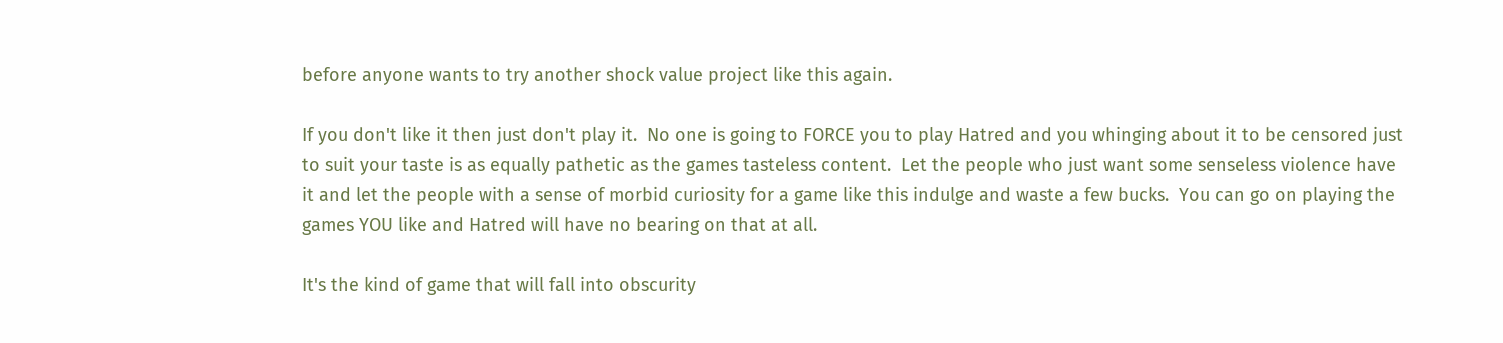before anyone wants to try another shock value project like this again.

If you don't like it then just don't play it.  No one is going to FORCE you to play Hatred and you whinging about it to be censored just to suit your taste is as equally pathetic as the games tasteless content.  Let the people who just want some senseless violence have it and let the people with a sense of morbid curiosity for a game like this indulge and waste a few bucks.  You can go on playing the games YOU like and Hatred will have no bearing on that at all.

It's the kind of game that will fall into obscurity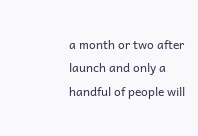a month or two after launch and only a handful of people will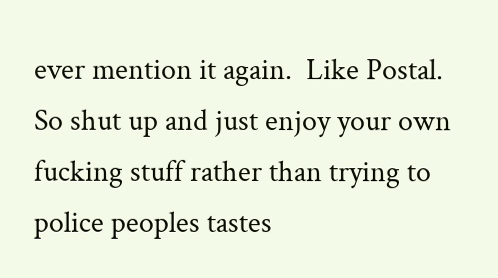ever mention it again.  Like Postal.  So shut up and just enjoy your own fucking stuff rather than trying to police peoples tastes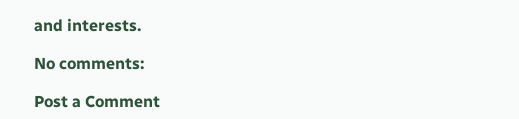and interests.

No comments:

Post a Comment